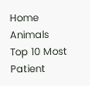Home Animals Top 10 Most Patient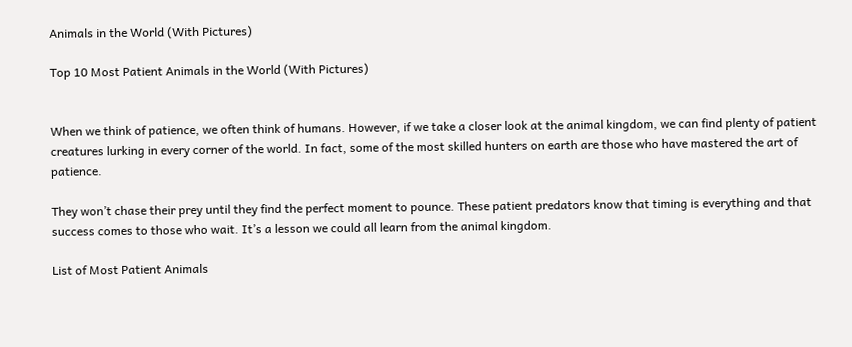Animals in the World (With Pictures)

Top 10 Most Patient Animals in the World (With Pictures)


When we think of patience, we often think of humans. However, if we take a closer look at the animal kingdom, we can find plenty of patient creatures lurking in every corner of the world. In fact, some of the most skilled hunters on earth are those who have mastered the art of patience.

They won’t chase their prey until they find the perfect moment to pounce. These patient predators know that timing is everything and that success comes to those who wait. It’s a lesson we could all learn from the animal kingdom.

List of Most Patient Animals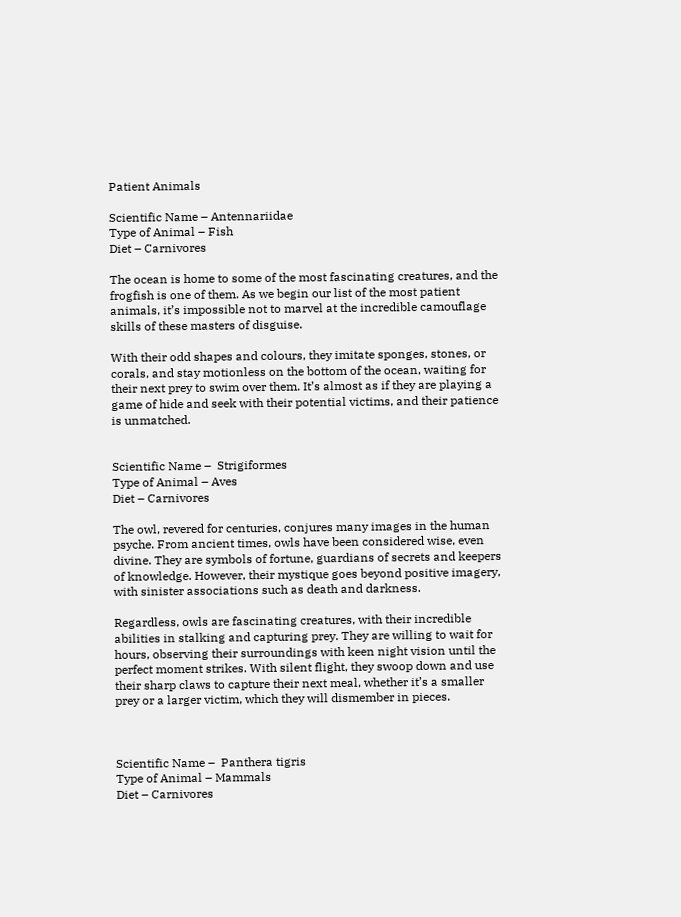Patient Animals

Scientific Name – Antennariidae
Type of Animal – Fish
Diet – Carnivores

The ocean is home to some of the most fascinating creatures, and the frogfish is one of them. As we begin our list of the most patient animals, it’s impossible not to marvel at the incredible camouflage skills of these masters of disguise.

With their odd shapes and colours, they imitate sponges, stones, or corals, and stay motionless on the bottom of the ocean, waiting for their next prey to swim over them. It’s almost as if they are playing a game of hide and seek with their potential victims, and their patience is unmatched.


Scientific Name –  Strigiformes
Type of Animal – Aves
Diet – Carnivores

The owl, revered for centuries, conjures many images in the human psyche. From ancient times, owls have been considered wise, even divine. They are symbols of fortune, guardians of secrets and keepers of knowledge. However, their mystique goes beyond positive imagery, with sinister associations such as death and darkness.

Regardless, owls are fascinating creatures, with their incredible abilities in stalking and capturing prey. They are willing to wait for hours, observing their surroundings with keen night vision until the perfect moment strikes. With silent flight, they swoop down and use their sharp claws to capture their next meal, whether it’s a smaller prey or a larger victim, which they will dismember in pieces.



Scientific Name –  Panthera tigris
Type of Animal – Mammals
Diet – Carnivores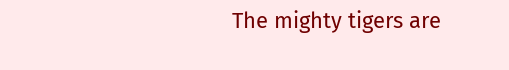The mighty tigers are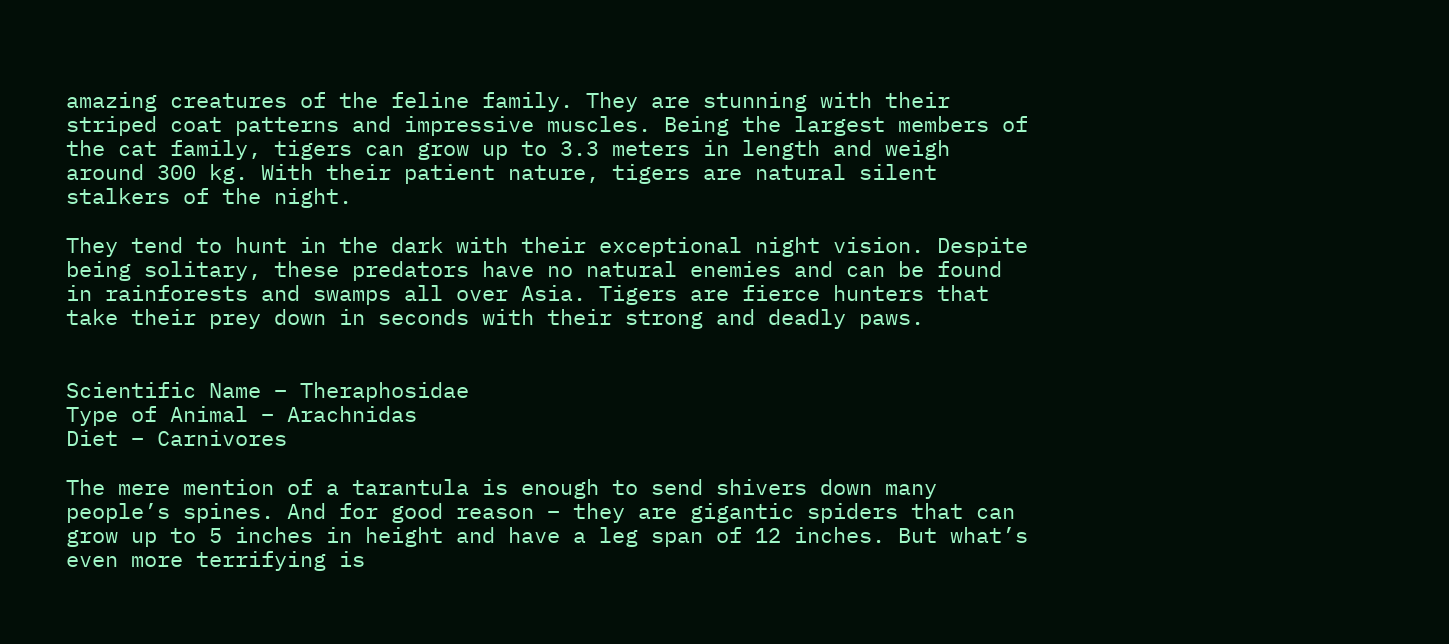amazing creatures of the feline family. They are stunning with their striped coat patterns and impressive muscles. Being the largest members of the cat family, tigers can grow up to 3.3 meters in length and weigh around 300 kg. With their patient nature, tigers are natural silent stalkers of the night.

They tend to hunt in the dark with their exceptional night vision. Despite being solitary, these predators have no natural enemies and can be found in rainforests and swamps all over Asia. Tigers are fierce hunters that take their prey down in seconds with their strong and deadly paws.


Scientific Name – Theraphosidae
Type of Animal – Arachnidas
Diet – Carnivores

The mere mention of a tarantula is enough to send shivers down many people’s spines. And for good reason – they are gigantic spiders that can grow up to 5 inches in height and have a leg span of 12 inches. But what’s even more terrifying is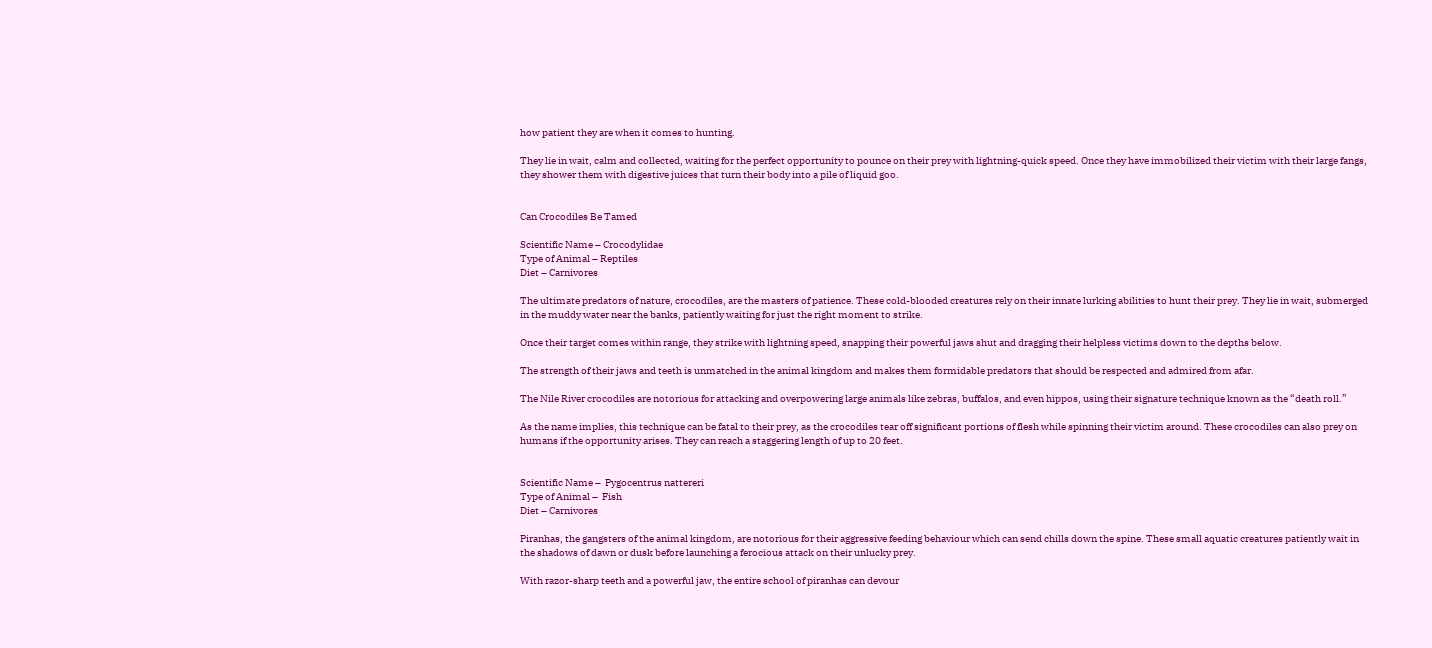how patient they are when it comes to hunting.

They lie in wait, calm and collected, waiting for the perfect opportunity to pounce on their prey with lightning-quick speed. Once they have immobilized their victim with their large fangs, they shower them with digestive juices that turn their body into a pile of liquid goo.


Can Crocodiles Be Tamed

Scientific Name – Crocodylidae
Type of Animal – Reptiles
Diet – Carnivores

The ultimate predators of nature, crocodiles, are the masters of patience. These cold-blooded creatures rely on their innate lurking abilities to hunt their prey. They lie in wait, submerged in the muddy water near the banks, patiently waiting for just the right moment to strike.

Once their target comes within range, they strike with lightning speed, snapping their powerful jaws shut and dragging their helpless victims down to the depths below.

The strength of their jaws and teeth is unmatched in the animal kingdom and makes them formidable predators that should be respected and admired from afar.

The Nile River crocodiles are notorious for attacking and overpowering large animals like zebras, buffalos, and even hippos, using their signature technique known as the “death roll.”

As the name implies, this technique can be fatal to their prey, as the crocodiles tear off significant portions of flesh while spinning their victim around. These crocodiles can also prey on humans if the opportunity arises. They can reach a staggering length of up to 20 feet.


Scientific Name –  Pygocentrus nattereri
Type of Animal –  Fish
Diet – Carnivores

Piranhas, the gangsters of the animal kingdom, are notorious for their aggressive feeding behaviour which can send chills down the spine. These small aquatic creatures patiently wait in the shadows of dawn or dusk before launching a ferocious attack on their unlucky prey.

With razor-sharp teeth and a powerful jaw, the entire school of piranhas can devour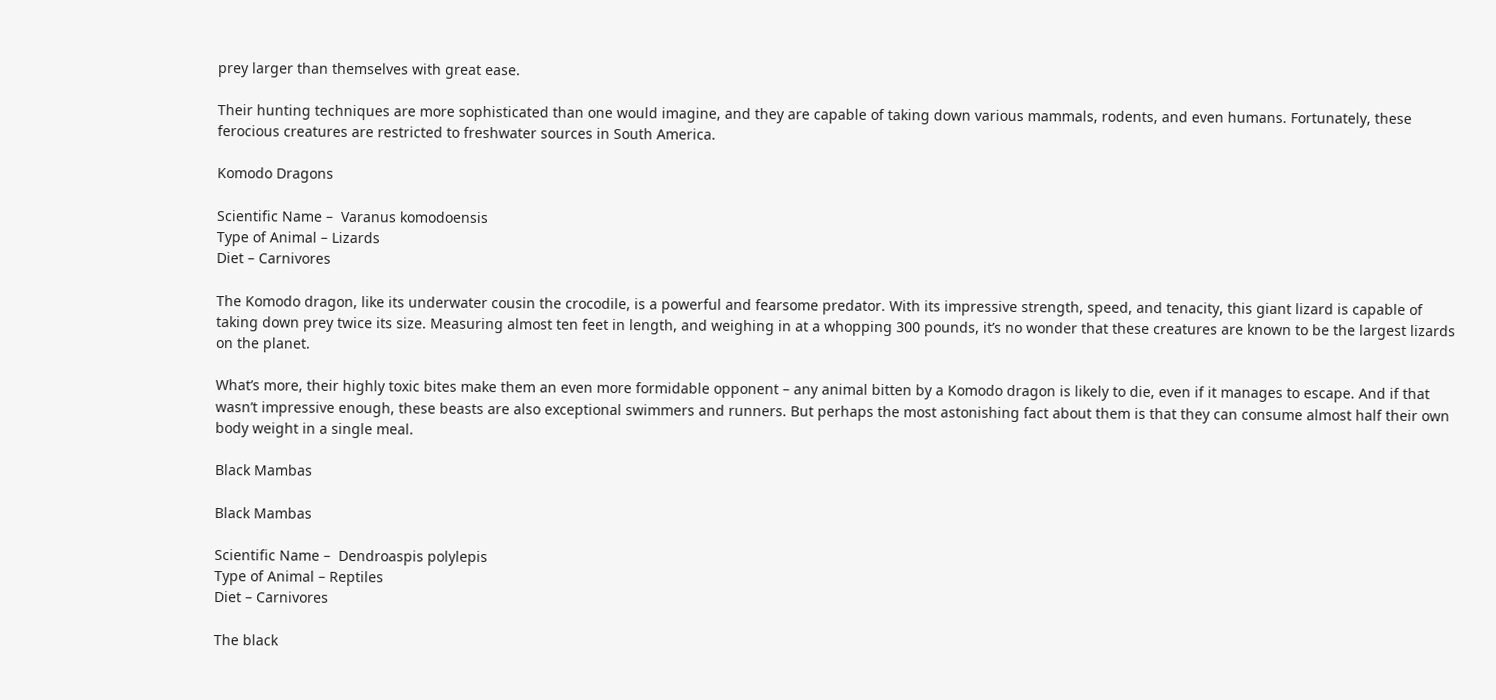prey larger than themselves with great ease.

Their hunting techniques are more sophisticated than one would imagine, and they are capable of taking down various mammals, rodents, and even humans. Fortunately, these ferocious creatures are restricted to freshwater sources in South America.

Komodo Dragons

Scientific Name –  Varanus komodoensis
Type of Animal – Lizards
Diet – Carnivores

The Komodo dragon, like its underwater cousin the crocodile, is a powerful and fearsome predator. With its impressive strength, speed, and tenacity, this giant lizard is capable of taking down prey twice its size. Measuring almost ten feet in length, and weighing in at a whopping 300 pounds, it’s no wonder that these creatures are known to be the largest lizards on the planet.

What’s more, their highly toxic bites make them an even more formidable opponent – any animal bitten by a Komodo dragon is likely to die, even if it manages to escape. And if that wasn’t impressive enough, these beasts are also exceptional swimmers and runners. But perhaps the most astonishing fact about them is that they can consume almost half their own body weight in a single meal.

Black Mambas

Black Mambas

Scientific Name –  Dendroaspis polylepis
Type of Animal – Reptiles
Diet – Carnivores

The black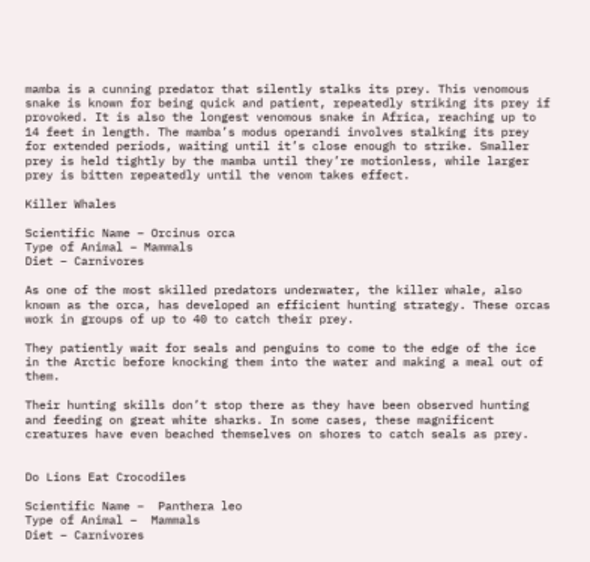mamba is a cunning predator that silently stalks its prey. This venomous snake is known for being quick and patient, repeatedly striking its prey if provoked. It is also the longest venomous snake in Africa, reaching up to 14 feet in length. The mamba’s modus operandi involves stalking its prey for extended periods, waiting until it’s close enough to strike. Smaller prey is held tightly by the mamba until they’re motionless, while larger prey is bitten repeatedly until the venom takes effect.

Killer Whales

Scientific Name – Orcinus orca
Type of Animal – Mammals
Diet – Carnivores

As one of the most skilled predators underwater, the killer whale, also known as the orca, has developed an efficient hunting strategy. These orcas work in groups of up to 40 to catch their prey.

They patiently wait for seals and penguins to come to the edge of the ice in the Arctic before knocking them into the water and making a meal out of them.

Their hunting skills don’t stop there as they have been observed hunting and feeding on great white sharks. In some cases, these magnificent creatures have even beached themselves on shores to catch seals as prey.


Do Lions Eat Crocodiles

Scientific Name –  Panthera leo
Type of Animal –  Mammals
Diet – Carnivores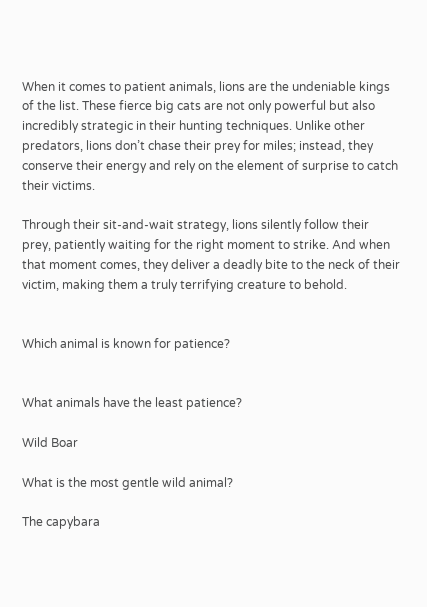When it comes to patient animals, lions are the undeniable kings of the list. These fierce big cats are not only powerful but also incredibly strategic in their hunting techniques. Unlike other predators, lions don’t chase their prey for miles; instead, they conserve their energy and rely on the element of surprise to catch their victims.

Through their sit-and-wait strategy, lions silently follow their prey, patiently waiting for the right moment to strike. And when that moment comes, they deliver a deadly bite to the neck of their victim, making them a truly terrifying creature to behold.


Which animal is known for patience?


What animals have the least patience?

Wild Boar

What is the most gentle wild animal?

The capybara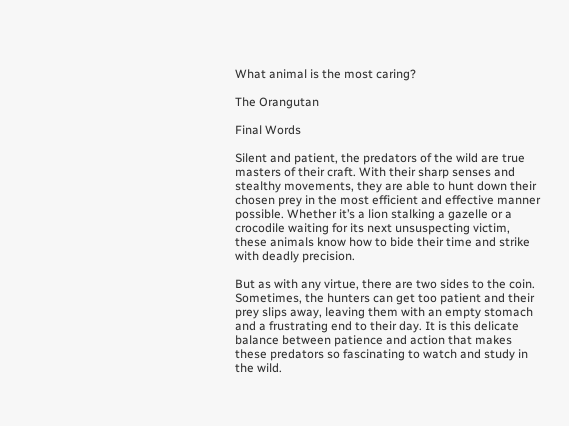What animal is the most caring?

The Orangutan

Final Words

Silent and patient, the predators of the wild are true masters of their craft. With their sharp senses and stealthy movements, they are able to hunt down their chosen prey in the most efficient and effective manner possible. Whether it’s a lion stalking a gazelle or a crocodile waiting for its next unsuspecting victim, these animals know how to bide their time and strike with deadly precision.

But as with any virtue, there are two sides to the coin. Sometimes, the hunters can get too patient and their prey slips away, leaving them with an empty stomach and a frustrating end to their day. It is this delicate balance between patience and action that makes these predators so fascinating to watch and study in the wild.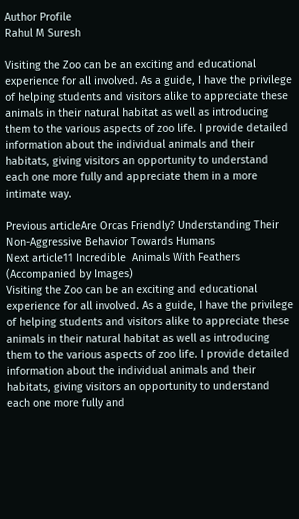Author Profile
Rahul M Suresh

Visiting the Zoo can be an exciting and educational experience for all involved. As a guide, I have the privilege of helping students and visitors alike to appreciate these animals in their natural habitat as well as introducing them to the various aspects of zoo life. I provide detailed information about the individual animals and their habitats, giving visitors an opportunity to understand each one more fully and appreciate them in a more intimate way.

Previous articleAre Orcas Friendly? Understanding Their Non-Aggressive Behavior Towards Humans
Next article11 Incredible  Animals With Feathers (Accompanied by Images)
Visiting the Zoo can be an exciting and educational experience for all involved. As a guide, I have the privilege of helping students and visitors alike to appreciate these animals in their natural habitat as well as introducing them to the various aspects of zoo life. I provide detailed information about the individual animals and their habitats, giving visitors an opportunity to understand each one more fully and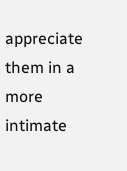appreciate them in a more intimate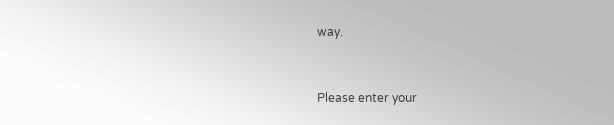way.


Please enter your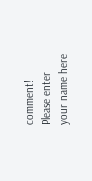comment!
Please enter your name here